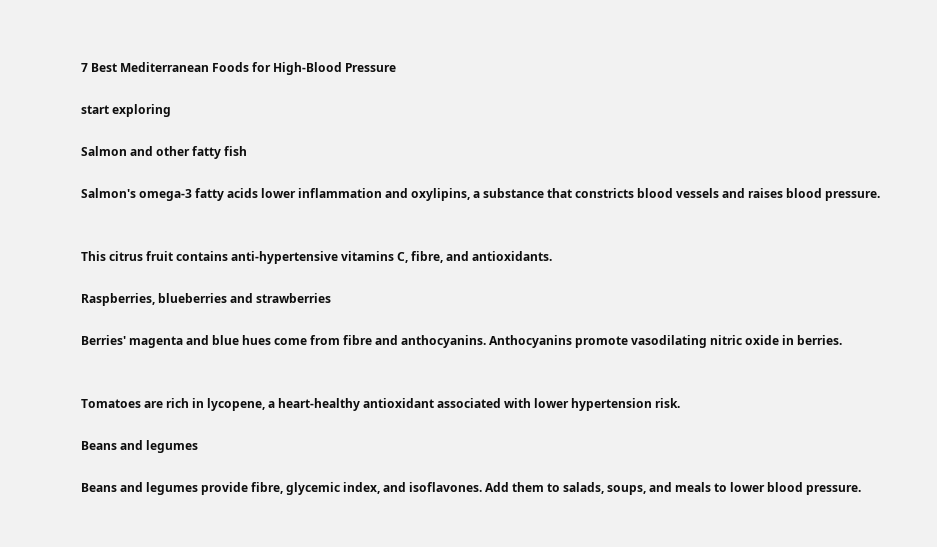7 Best Mediterranean Foods for High-Blood Pressure

start exploring

Salmon and other fatty fish

Salmon's omega-3 fatty acids lower inflammation and oxylipins, a substance that constricts blood vessels and raises blood pressure.


This citrus fruit contains anti-hypertensive vitamins C, fibre, and antioxidants.

Raspberries, blueberries and strawberries

Berries' magenta and blue hues come from fibre and anthocyanins. Anthocyanins promote vasodilating nitric oxide in berries.


Tomatoes are rich in lycopene, a heart-healthy antioxidant associated with lower hypertension risk.

Beans and legumes

Beans and legumes provide fibre, glycemic index, and isoflavones. Add them to salads, soups, and meals to lower blood pressure.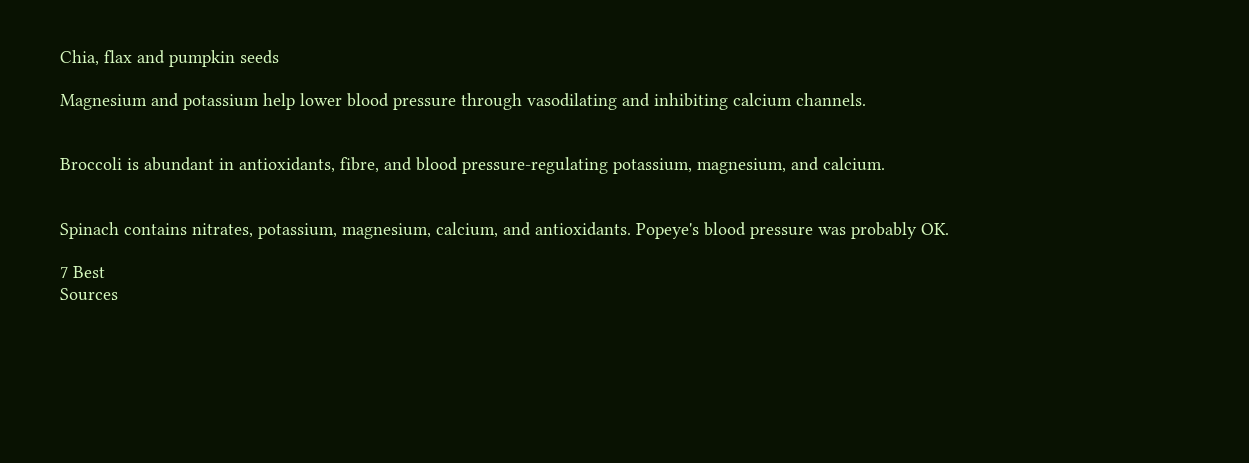Chia, flax and pumpkin seeds

Magnesium and potassium help lower blood pressure through vasodilating and inhibiting calcium channels.


Broccoli is abundant in antioxidants, fibre, and blood pressure-regulating potassium, magnesium, and calcium.


Spinach contains nitrates, potassium, magnesium, calcium, and antioxidants. Popeye's blood pressure was probably OK.

7 Best
Sources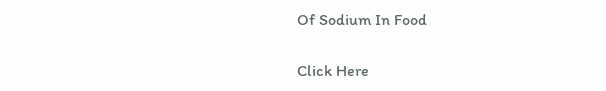Of Sodium In Food

Click Here